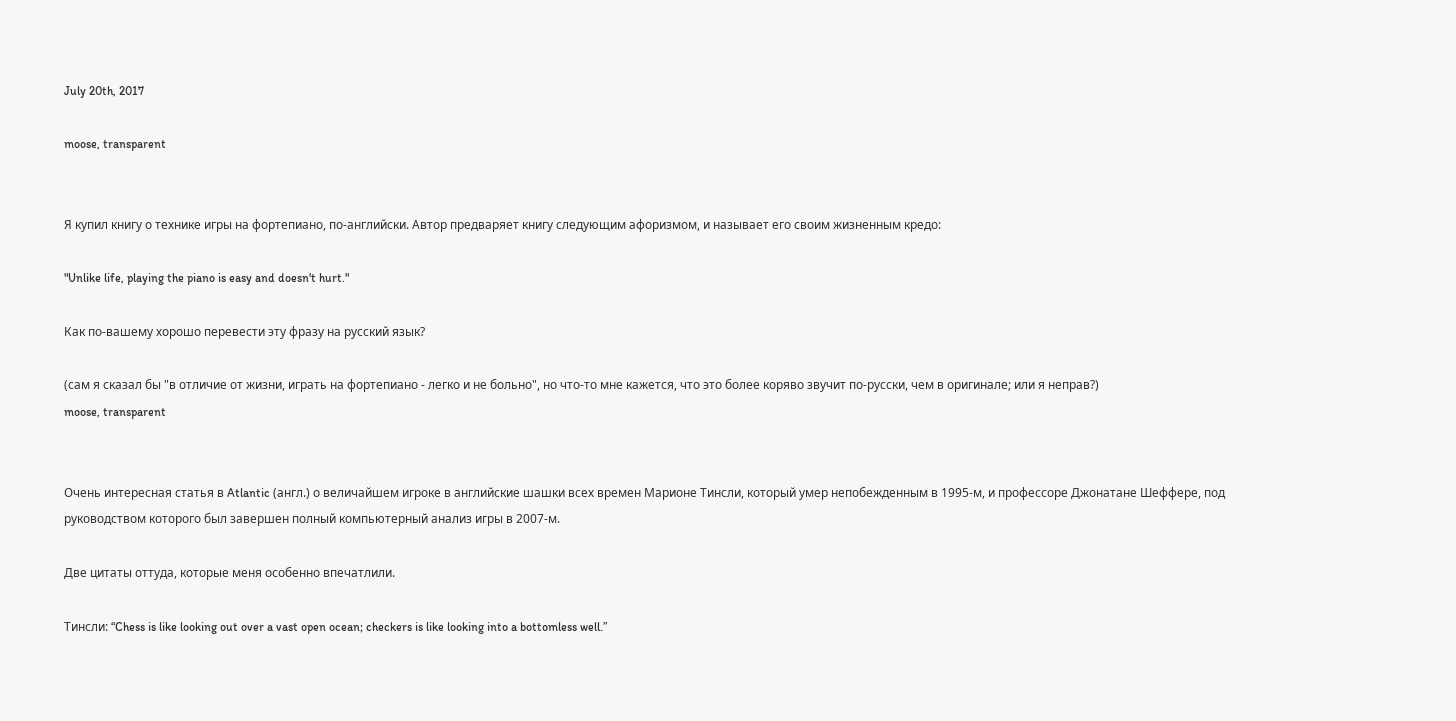July 20th, 2017

moose, transparent


Я купил книгу о технике игры на фортепиано, по-английски. Автор предваряет книгу следующим афоризмом, и называет его своим жизненным кредо:

"Unlike life, playing the piano is easy and doesn't hurt."

Как по-вашему хорошо перевести эту фразу на русский язык?

(сам я сказал бы "в отличие от жизни, играть на фортепиано - легко и не больно", но что-то мне кажется, что это более коряво звучит по-русски, чем в оригинале; или я неправ?)
moose, transparent


Очень интересная статья в Atlantic (англ.) о величайшем игроке в английские шашки всех времен Марионе Тинсли, который умер непобежденным в 1995-м, и профессоре Джонатане Шеффере, под руководством которого был завершен полный компьютерный анализ игры в 2007-м.

Две цитаты оттуда, которые меня особенно впечатлили.

Тинсли: “Chess is like looking out over a vast open ocean; checkers is like looking into a bottomless well.”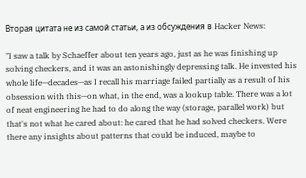Вторая цитата не из самой статьи, а из обсуждения в Hacker News:

"I saw a talk by Schaeffer about ten years ago, just as he was finishing up solving checkers, and it was an astonishingly depressing talk. He invested his whole life—decades—as I recall his marriage failed partially as a result of his obsession with this—on what, in the end, was a lookup table. There was a lot of neat engineering he had to do along the way (storage, parallel work) but that's not what he cared about: he cared that he had solved checkers. Were there any insights about patterns that could be induced, maybe to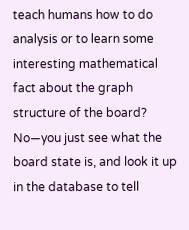teach humans how to do analysis or to learn some interesting mathematical fact about the graph structure of the board? No—you just see what the board state is, and look it up in the database to tell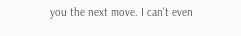you the next move. I can't even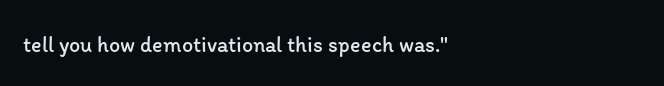tell you how demotivational this speech was."